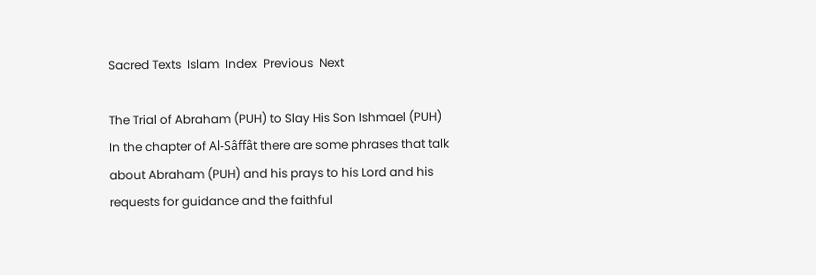Sacred Texts  Islam  Index  Previous  Next

The Trial of Abraham (PUH) to Slay His Son Ishmael (PUH)
In the chapter of Al-Sâffât there are some phrases that talk about Abraham (PUH) and his prays to his Lord and his requests for guidance and the faithful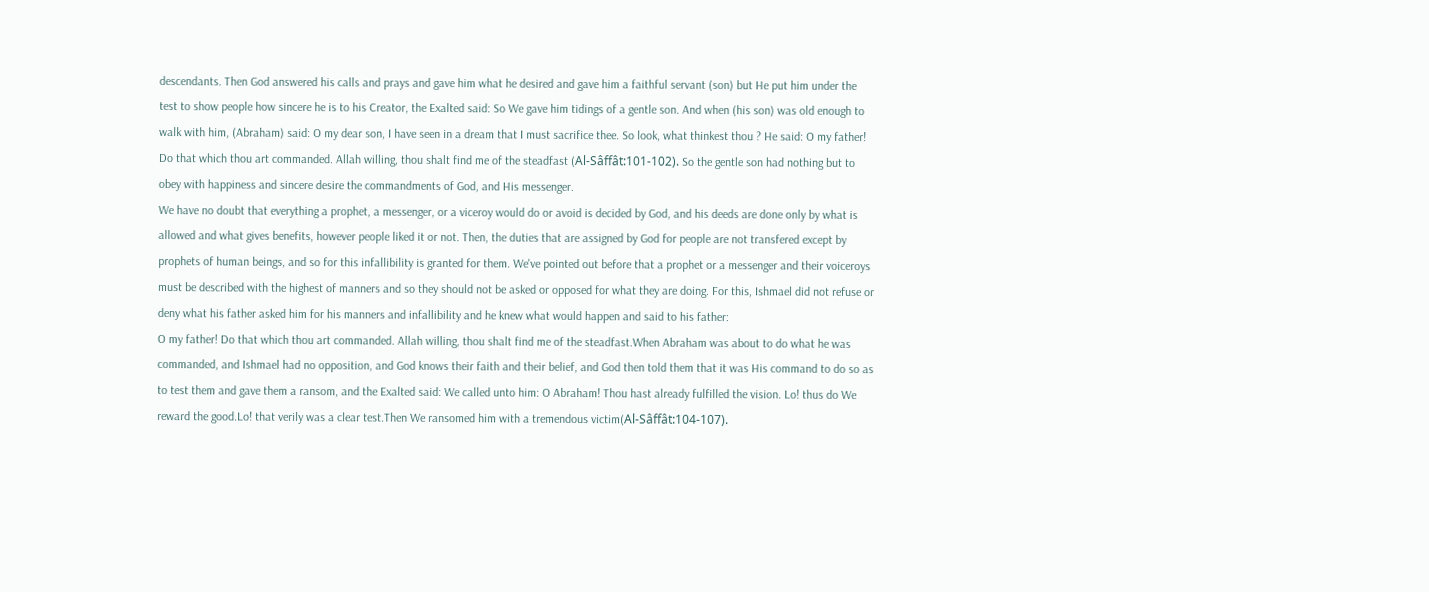descendants. Then God answered his calls and prays and gave him what he desired and gave him a faithful servant (son) but He put him under the test to show people how sincere he is to his Creator, the Exalted said: So We gave him tidings of a gentle son. And when (his son) was old enough to walk with him, (Abraham) said: O my dear son, I have seen in a dream that I must sacrifice thee. So look, what thinkest thou ? He said: O my father! Do that which thou art commanded. Allah willing, thou shalt find me of the steadfast (Al-Sâffât:101-102). So the gentle son had nothing but to obey with happiness and sincere desire the commandments of God, and His messenger.
We have no doubt that everything a prophet, a messenger, or a viceroy would do or avoid is decided by God, and his deeds are done only by what is allowed and what gives benefits, however people liked it or not. Then, the duties that are assigned by God for people are not transfered except by prophets of human beings, and so for this infallibility is granted for them. We've pointed out before that a prophet or a messenger and their voiceroys must be described with the highest of manners and so they should not be asked or opposed for what they are doing. For this, Ishmael did not refuse or deny what his father asked him for his manners and infallibility and he knew what would happen and said to his father:
O my father! Do that which thou art commanded. Allah willing, thou shalt find me of the steadfast.When Abraham was about to do what he was commanded, and Ishmael had no opposition, and God knows their faith and their belief, and God then told them that it was His command to do so as to test them and gave them a ransom, and the Exalted said: We called unto him: O Abraham! Thou hast already fulfilled the vision. Lo! thus do We reward the good.Lo! that verily was a clear test.Then We ransomed him with a tremendous victim(Al-Sâffât:104-107).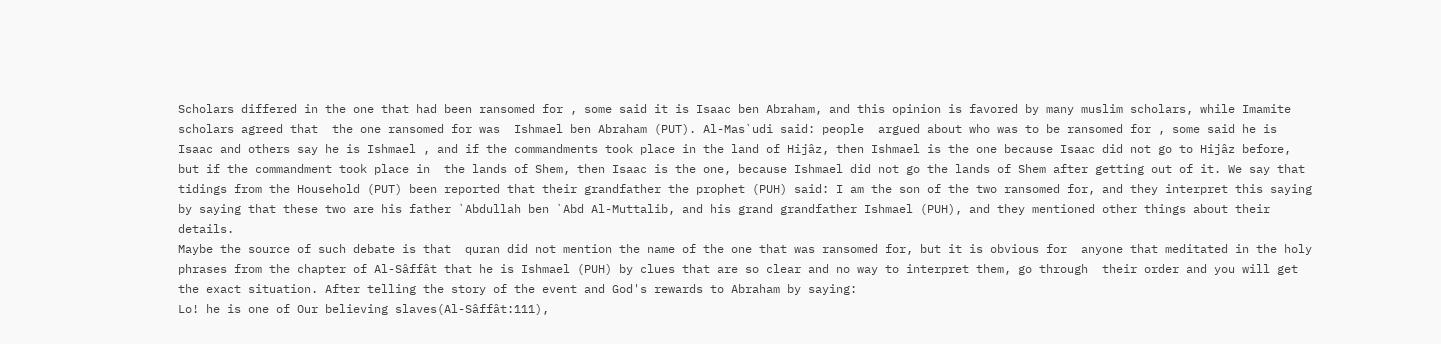Scholars differed in the one that had been ransomed for , some said it is Isaac ben Abraham, and this opinion is favored by many muslim scholars, while Imamite scholars agreed that  the one ransomed for was  Ishmael ben Abraham (PUT). Al-Mas`udi said: people  argued about who was to be ransomed for , some said he is Isaac and others say he is Ishmael , and if the commandments took place in the land of Hijâz, then Ishmael is the one because Isaac did not go to Hijâz before, but if the commandment took place in  the lands of Shem, then Isaac is the one, because Ishmael did not go the lands of Shem after getting out of it. We say that tidings from the Household (PUT) been reported that their grandfather the prophet (PUH) said: I am the son of the two ransomed for, and they interpret this saying by saying that these two are his father `Abdullah ben `Abd Al-Muttalib, and his grand grandfather Ishmael (PUH), and they mentioned other things about their details.
Maybe the source of such debate is that  quran did not mention the name of the one that was ransomed for, but it is obvious for  anyone that meditated in the holy phrases from the chapter of Al-Sâffât that he is Ishmael (PUH) by clues that are so clear and no way to interpret them, go through  their order and you will get the exact situation. After telling the story of the event and God's rewards to Abraham by saying:
Lo! he is one of Our believing slaves(Al-Sâffât:111),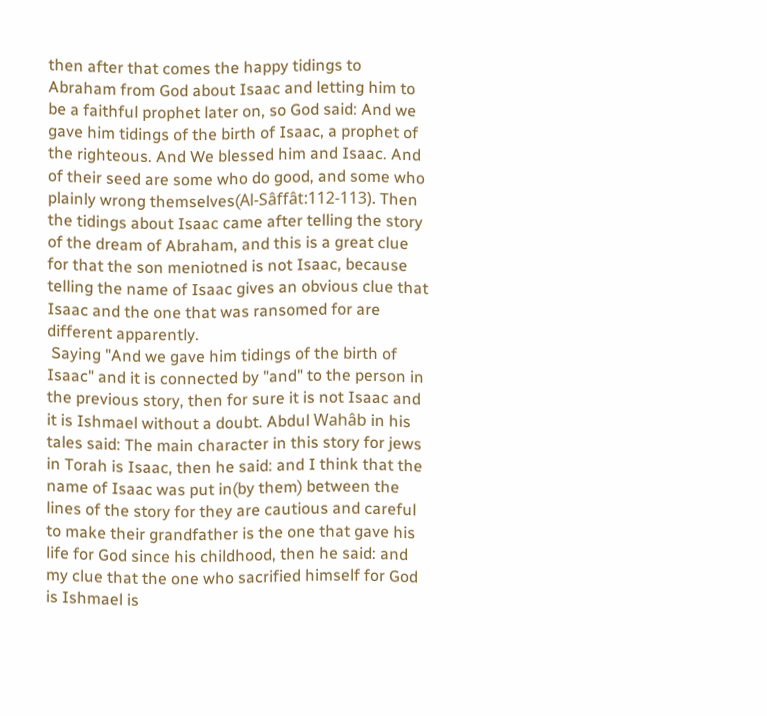then after that comes the happy tidings to Abraham from God about Isaac and letting him to be a faithful prophet later on, so God said: And we gave him tidings of the birth of Isaac, a prophet of the righteous. And We blessed him and Isaac. And of their seed are some who do good, and some who plainly wrong themselves(Al-Sâffât:112-113). Then the tidings about Isaac came after telling the story of the dream of Abraham, and this is a great clue for that the son meniotned is not Isaac, because telling the name of Isaac gives an obvious clue that Isaac and the one that was ransomed for are different apparently.
 Saying "And we gave him tidings of the birth of Isaac" and it is connected by "and" to the person in the previous story, then for sure it is not Isaac and it is Ishmael without a doubt. Abdul Wahâb in his tales said: The main character in this story for jews in Torah is Isaac, then he said: and I think that the name of Isaac was put in(by them) between the lines of the story for they are cautious and careful to make their grandfather is the one that gave his life for God since his childhood, then he said: and my clue that the one who sacrified himself for God is Ishmael is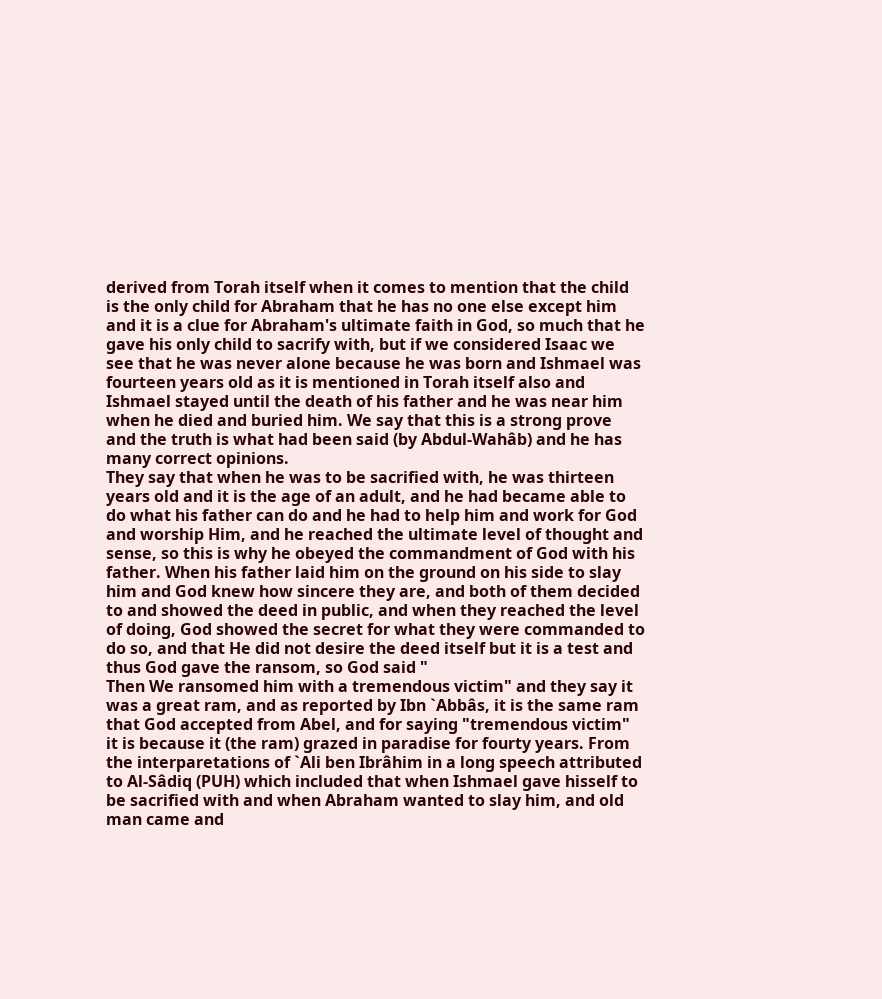derived from Torah itself when it comes to mention that the child is the only child for Abraham that he has no one else except him and it is a clue for Abraham's ultimate faith in God, so much that he gave his only child to sacrify with, but if we considered Isaac we see that he was never alone because he was born and Ishmael was fourteen years old as it is mentioned in Torah itself also and Ishmael stayed until the death of his father and he was near him when he died and buried him. We say that this is a strong prove and the truth is what had been said (by Abdul-Wahâb) and he has many correct opinions.
They say that when he was to be sacrified with, he was thirteen years old and it is the age of an adult, and he had became able to do what his father can do and he had to help him and work for God and worship Him, and he reached the ultimate level of thought and sense, so this is why he obeyed the commandment of God with his father. When his father laid him on the ground on his side to slay him and God knew how sincere they are, and both of them decided to and showed the deed in public, and when they reached the level of doing, God showed the secret for what they were commanded to do so, and that He did not desire the deed itself but it is a test and thus God gave the ransom, so God said "
Then We ransomed him with a tremendous victim" and they say it was a great ram, and as reported by Ibn `Abbâs, it is the same ram that God accepted from Abel, and for saying "tremendous victim" it is because it (the ram) grazed in paradise for fourty years. From the interparetations of `Ali ben Ibrâhim in a long speech attributed to Al-Sâdiq (PUH) which included that when Ishmael gave hisself to be sacrified with and when Abraham wanted to slay him, and old man came and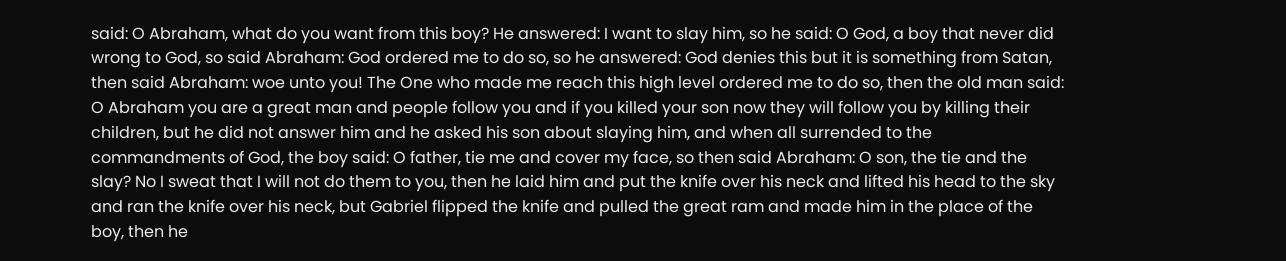said: O Abraham, what do you want from this boy? He answered: I want to slay him, so he said: O God, a boy that never did wrong to God, so said Abraham: God ordered me to do so, so he answered: God denies this but it is something from Satan, then said Abraham: woe unto you! The One who made me reach this high level ordered me to do so, then the old man said: O Abraham you are a great man and people follow you and if you killed your son now they will follow you by killing their children, but he did not answer him and he asked his son about slaying him, and when all surrended to the commandments of God, the boy said: O father, tie me and cover my face, so then said Abraham: O son, the tie and the slay? No I sweat that I will not do them to you, then he laid him and put the knife over his neck and lifted his head to the sky and ran the knife over his neck, but Gabriel flipped the knife and pulled the great ram and made him in the place of the boy, then he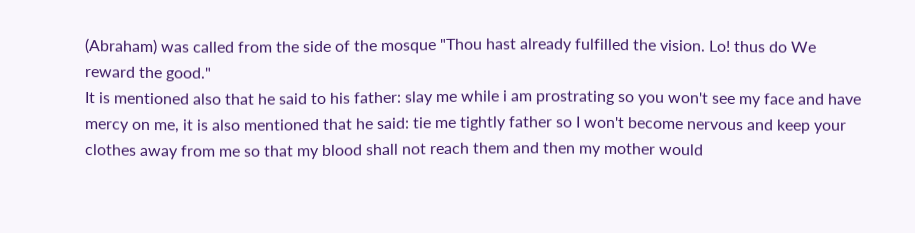(Abraham) was called from the side of the mosque "Thou hast already fulfilled the vision. Lo! thus do We reward the good."
It is mentioned also that he said to his father: slay me while i am prostrating so you won't see my face and have mercy on me, it is also mentioned that he said: tie me tightly father so I won't become nervous and keep your clothes away from me so that my blood shall not reach them and then my mother would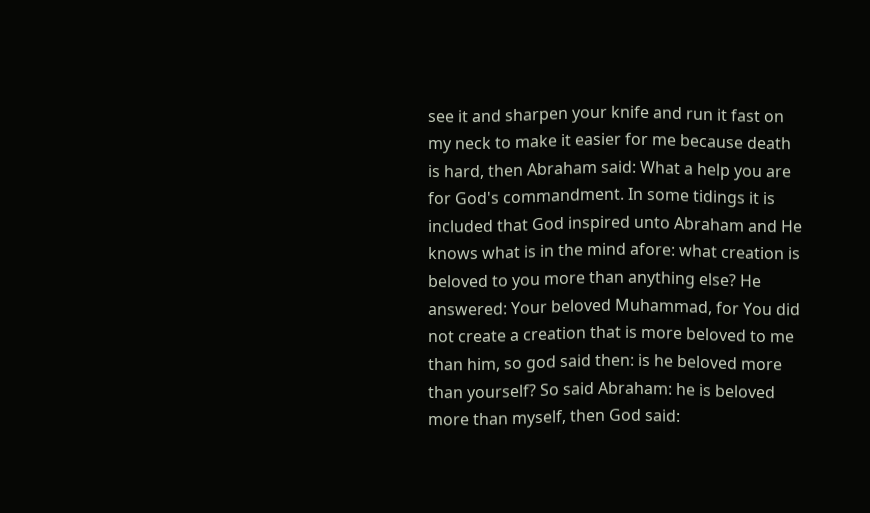see it and sharpen your knife and run it fast on my neck to make it easier for me because death is hard, then Abraham said: What a help you are for God's commandment. In some tidings it is included that God inspired unto Abraham and He knows what is in the mind afore: what creation is beloved to you more than anything else? He answered: Your beloved Muhammad, for You did not create a creation that is more beloved to me than him, so god said then: is he beloved more than yourself? So said Abraham: he is beloved more than myself, then God said: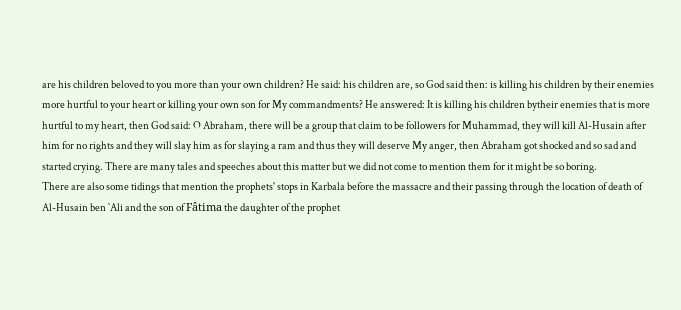are his children beloved to you more than your own children? He said: his children are, so God said then: is killing his children by their enemies more hurtful to your heart or killing your own son for My commandments? He answered: It is killing his children bytheir enemies that is more hurtful to my heart, then God said: O Abraham, there will be a group that claim to be followers for Muhammad, they will kill Al-Husain after him for no rights and they will slay him as for slaying a ram and thus they will deserve My anger, then Abraham got shocked and so sad and started crying. There are many tales and speeches about this matter but we did not come to mention them for it might be so boring.
There are also some tidings that mention the prophets' stops in Karbala before the massacre and their passing through the location of death of Al-Husain ben `Ali and the son of Fâtima the daughter of the prophet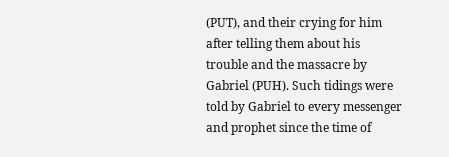(PUT), and their crying for him after telling them about his trouble and the massacre by Gabriel (PUH). Such tidings were told by Gabriel to every messenger and prophet since the time of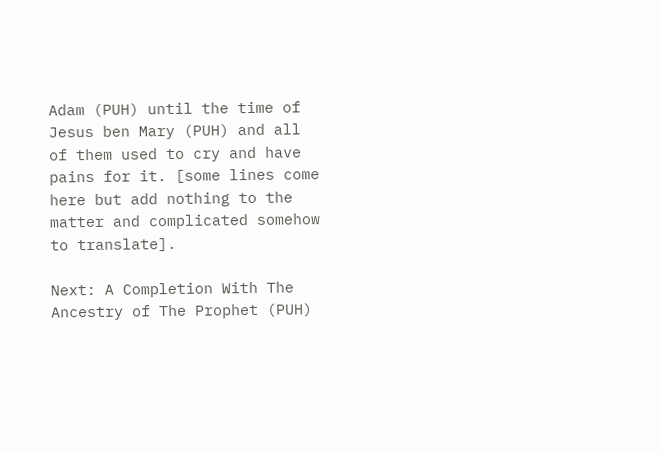Adam (PUH) until the time of Jesus ben Mary (PUH) and all of them used to cry and have pains for it. [some lines come here but add nothing to the matter and complicated somehow to translate].

Next: A Completion With The Ancestry of The Prophet (PUH)